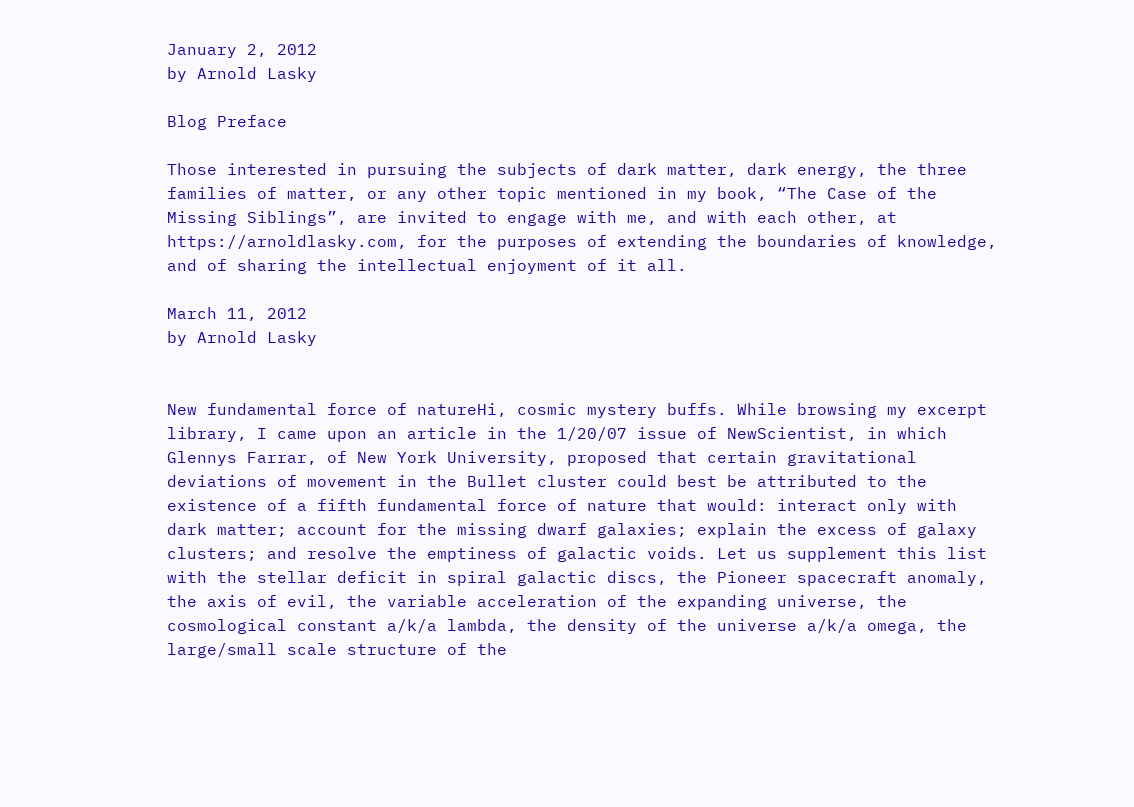January 2, 2012
by Arnold Lasky

Blog Preface

Those interested in pursuing the subjects of dark matter, dark energy, the three families of matter, or any other topic mentioned in my book, “The Case of the Missing Siblings”, are invited to engage with me, and with each other, at https://arnoldlasky.com, for the purposes of extending the boundaries of knowledge, and of sharing the intellectual enjoyment of it all.

March 11, 2012
by Arnold Lasky


New fundamental force of natureHi, cosmic mystery buffs. While browsing my excerpt library, I came upon an article in the 1/20/07 issue of NewScientist, in which Glennys Farrar, of New York University, proposed that certain gravitational deviations of movement in the Bullet cluster could best be attributed to the existence of a fifth fundamental force of nature that would: interact only with dark matter; account for the missing dwarf galaxies; explain the excess of galaxy clusters; and resolve the emptiness of galactic voids. Let us supplement this list with the stellar deficit in spiral galactic discs, the Pioneer spacecraft anomaly, the axis of evil, the variable acceleration of the expanding universe, the cosmological constant a/k/a lambda, the density of the universe a/k/a omega, the large/small scale structure of the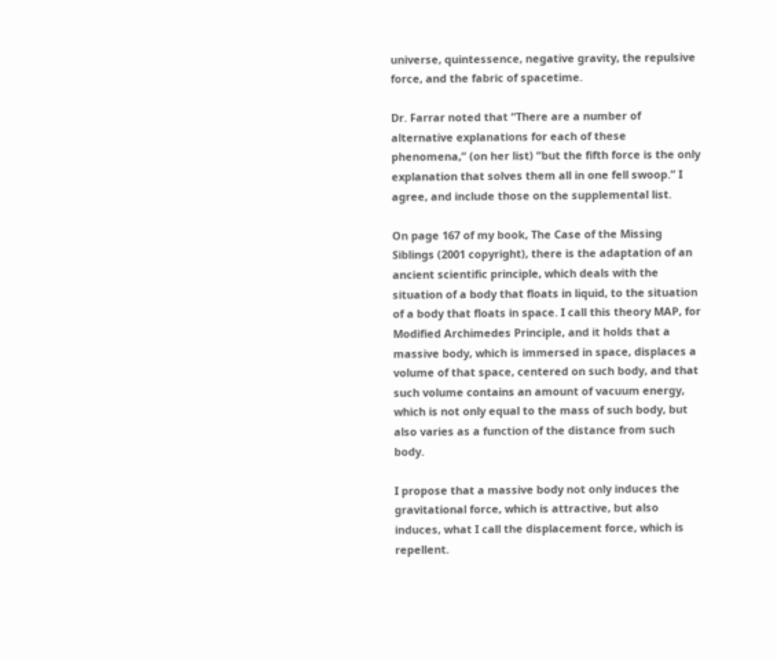universe, quintessence, negative gravity, the repulsive force, and the fabric of spacetime.

Dr. Farrar noted that “There are a number of alternative explanations for each of these phenomena,” (on her list) “but the fifth force is the only explanation that solves them all in one fell swoop.” I agree, and include those on the supplemental list.

On page 167 of my book, The Case of the Missing Siblings (2001 copyright), there is the adaptation of an ancient scientific principle, which deals with the situation of a body that floats in liquid, to the situation of a body that floats in space. I call this theory MAP, for Modified Archimedes Principle, and it holds that a massive body, which is immersed in space, displaces a volume of that space, centered on such body, and that such volume contains an amount of vacuum energy, which is not only equal to the mass of such body, but also varies as a function of the distance from such body.

I propose that a massive body not only induces the gravitational force, which is attractive, but also induces, what I call the displacement force, which is repellent.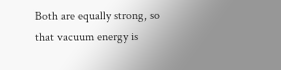Both are equally strong, so that vacuum energy is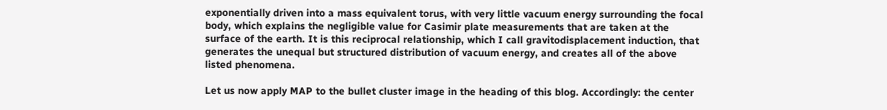exponentially driven into a mass equivalent torus, with very little vacuum energy surrounding the focal body, which explains the negligible value for Casimir plate measurements that are taken at the surface of the earth. It is this reciprocal relationship, which I call gravitodisplacement induction, that generates the unequal but structured distribution of vacuum energy, and creates all of the above listed phenomena.

Let us now apply MAP to the bullet cluster image in the heading of this blog. Accordingly: the center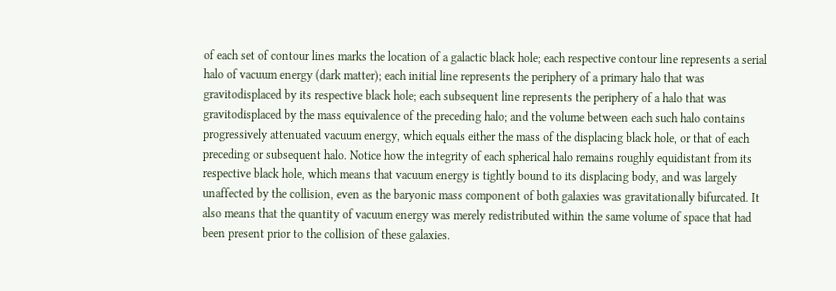of each set of contour lines marks the location of a galactic black hole; each respective contour line represents a serial halo of vacuum energy (dark matter); each initial line represents the periphery of a primary halo that was gravitodisplaced by its respective black hole; each subsequent line represents the periphery of a halo that was gravitodisplaced by the mass equivalence of the preceding halo; and the volume between each such halo contains progressively attenuated vacuum energy, which equals either the mass of the displacing black hole, or that of each preceding or subsequent halo. Notice how the integrity of each spherical halo remains roughly equidistant from its respective black hole, which means that vacuum energy is tightly bound to its displacing body, and was largely unaffected by the collision, even as the baryonic mass component of both galaxies was gravitationally bifurcated. It also means that the quantity of vacuum energy was merely redistributed within the same volume of space that had been present prior to the collision of these galaxies.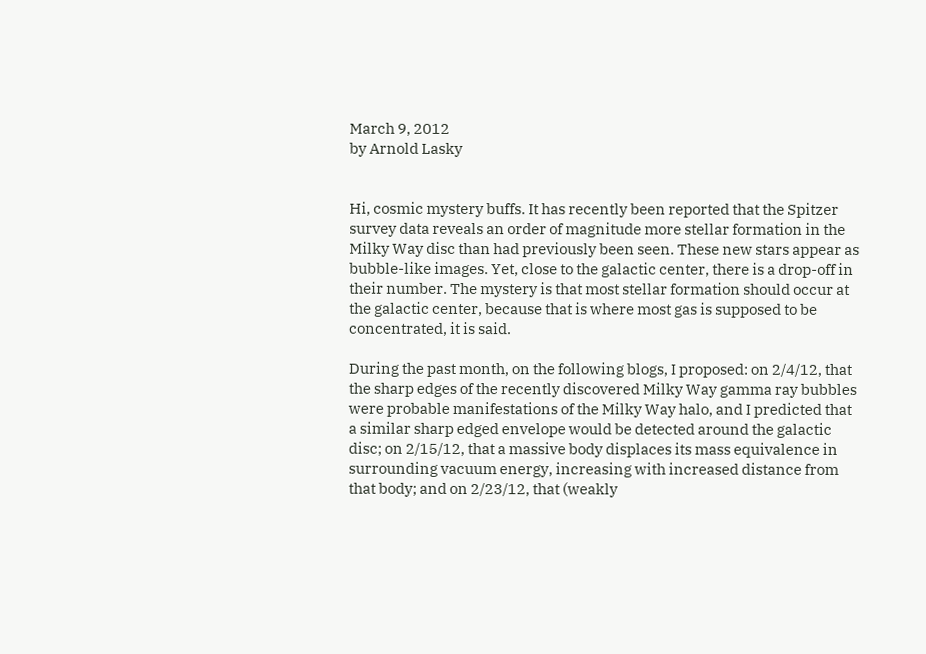March 9, 2012
by Arnold Lasky


Hi, cosmic mystery buffs. It has recently been reported that the Spitzer survey data reveals an order of magnitude more stellar formation in the Milky Way disc than had previously been seen. These new stars appear as bubble-like images. Yet, close to the galactic center, there is a drop-off in their number. The mystery is that most stellar formation should occur at the galactic center, because that is where most gas is supposed to be concentrated, it is said.

During the past month, on the following blogs, I proposed: on 2/4/12, that the sharp edges of the recently discovered Milky Way gamma ray bubbles were probable manifestations of the Milky Way halo, and I predicted that a similar sharp edged envelope would be detected around the galactic disc; on 2/15/12, that a massive body displaces its mass equivalence in surrounding vacuum energy, increasing with increased distance from that body; and on 2/23/12, that (weakly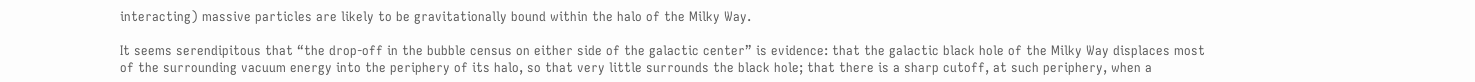interacting) massive particles are likely to be gravitationally bound within the halo of the Milky Way.

It seems serendipitous that “the drop-off in the bubble census on either side of the galactic center” is evidence: that the galactic black hole of the Milky Way displaces most of the surrounding vacuum energy into the periphery of its halo, so that very little surrounds the black hole; that there is a sharp cutoff, at such periphery, when a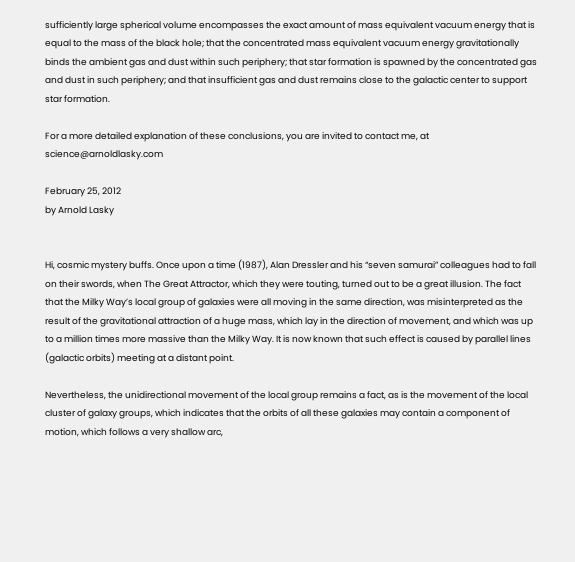sufficiently large spherical volume encompasses the exact amount of mass equivalent vacuum energy that is equal to the mass of the black hole; that the concentrated mass equivalent vacuum energy gravitationally binds the ambient gas and dust within such periphery; that star formation is spawned by the concentrated gas and dust in such periphery; and that insufficient gas and dust remains close to the galactic center to support star formation.

For a more detailed explanation of these conclusions, you are invited to contact me, at science@arnoldlasky.com

February 25, 2012
by Arnold Lasky


Hi, cosmic mystery buffs. Once upon a time (1987), Alan Dressler and his “seven samurai” colleagues had to fall on their swords, when The Great Attractor, which they were touting, turned out to be a great illusion. The fact that the Milky Way’s local group of galaxies were all moving in the same direction, was misinterpreted as the result of the gravitational attraction of a huge mass, which lay in the direction of movement, and which was up to a million times more massive than the Milky Way. It is now known that such effect is caused by parallel lines (galactic orbits) meeting at a distant point.

Nevertheless, the unidirectional movement of the local group remains a fact, as is the movement of the local cluster of galaxy groups, which indicates that the orbits of all these galaxies may contain a component of motion, which follows a very shallow arc,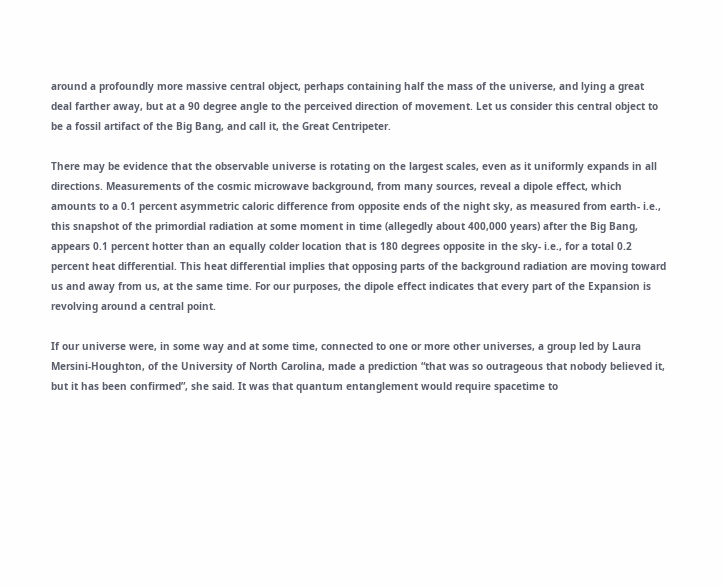around a profoundly more massive central object, perhaps containing half the mass of the universe, and lying a great deal farther away, but at a 90 degree angle to the perceived direction of movement. Let us consider this central object to be a fossil artifact of the Big Bang, and call it, the Great Centripeter.

There may be evidence that the observable universe is rotating on the largest scales, even as it uniformly expands in all directions. Measurements of the cosmic microwave background, from many sources, reveal a dipole effect, which amounts to a 0.1 percent asymmetric caloric difference from opposite ends of the night sky, as measured from earth- i.e., this snapshot of the primordial radiation at some moment in time (allegedly about 400,000 years) after the Big Bang, appears 0.1 percent hotter than an equally colder location that is 180 degrees opposite in the sky- i.e., for a total 0.2 percent heat differential. This heat differential implies that opposing parts of the background radiation are moving toward us and away from us, at the same time. For our purposes, the dipole effect indicates that every part of the Expansion is revolving around a central point.

If our universe were, in some way and at some time, connected to one or more other universes, a group led by Laura Mersini-Houghton, of the University of North Carolina, made a prediction “that was so outrageous that nobody believed it, but it has been confirmed”, she said. It was that quantum entanglement would require spacetime to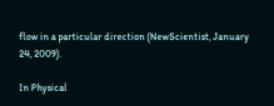flow in a particular direction (NewScientist, January 24, 2009).

In Physical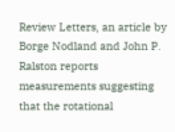Review Letters, an article by Borge Nodland and John P. Ralston reports measurements suggesting that the rotational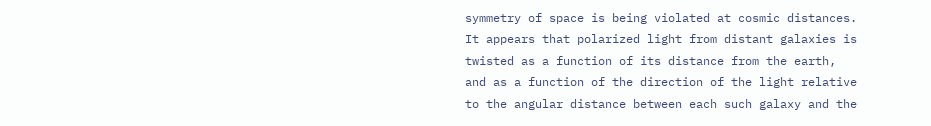symmetry of space is being violated at cosmic distances. It appears that polarized light from distant galaxies is twisted as a function of its distance from the earth, and as a function of the direction of the light relative to the angular distance between each such galaxy and the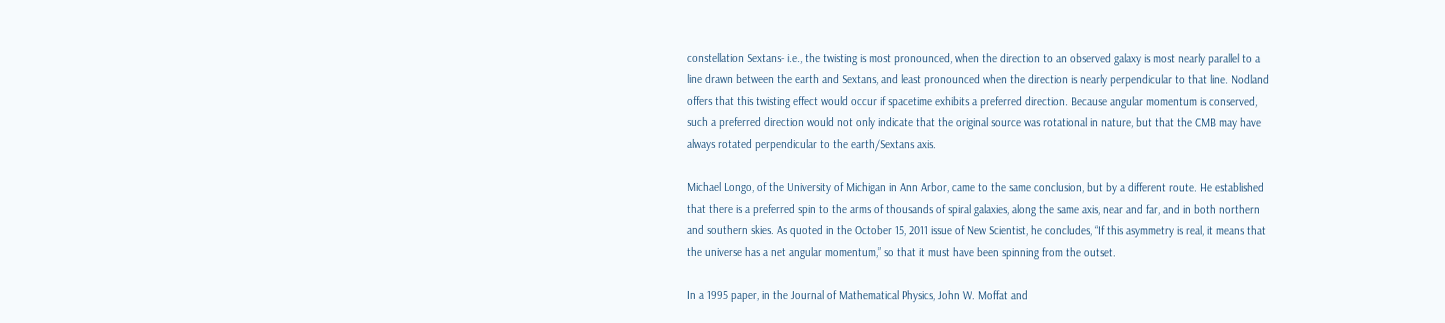constellation Sextans- i.e., the twisting is most pronounced, when the direction to an observed galaxy is most nearly parallel to a line drawn between the earth and Sextans, and least pronounced when the direction is nearly perpendicular to that line. Nodland offers that this twisting effect would occur if spacetime exhibits a preferred direction. Because angular momentum is conserved, such a preferred direction would not only indicate that the original source was rotational in nature, but that the CMB may have always rotated perpendicular to the earth/Sextans axis.

Michael Longo, of the University of Michigan in Ann Arbor, came to the same conclusion, but by a different route. He established that there is a preferred spin to the arms of thousands of spiral galaxies, along the same axis, near and far, and in both northern and southern skies. As quoted in the October 15, 2011 issue of New Scientist, he concludes, “If this asymmetry is real, it means that the universe has a net angular momentum,” so that it must have been spinning from the outset.

In a 1995 paper, in the Journal of Mathematical Physics, John W. Moffat and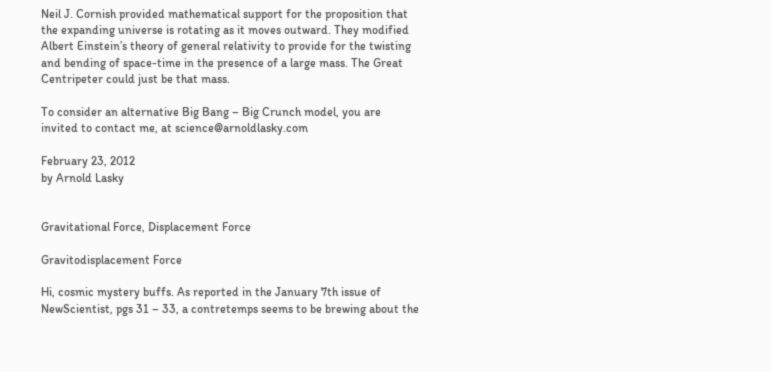Neil J. Cornish provided mathematical support for the proposition that the expanding universe is rotating as it moves outward. They modified Albert Einstein’s theory of general relativity to provide for the twisting and bending of space-time in the presence of a large mass. The Great Centripeter could just be that mass.

To consider an alternative Big Bang – Big Crunch model, you are invited to contact me, at science@arnoldlasky.com

February 23, 2012
by Arnold Lasky


Gravitational Force, Displacement Force

Gravitodisplacement Force

Hi, cosmic mystery buffs. As reported in the January 7th issue of NewScientist, pgs 31 – 33, a contretemps seems to be brewing about the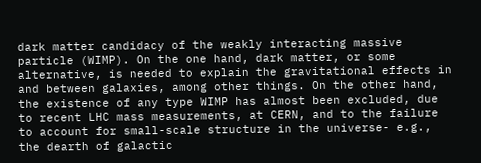dark matter candidacy of the weakly interacting massive particle (WIMP). On the one hand, dark matter, or some alternative, is needed to explain the gravitational effects in and between galaxies, among other things. On the other hand, the existence of any type WIMP has almost been excluded, due to recent LHC mass measurements, at CERN, and to the failure to account for small-scale structure in the universe- e.g., the dearth of galactic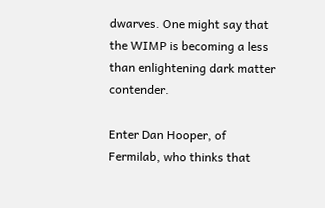dwarves. One might say that the WIMP is becoming a less than enlightening dark matter contender.

Enter Dan Hooper, of Fermilab, who thinks that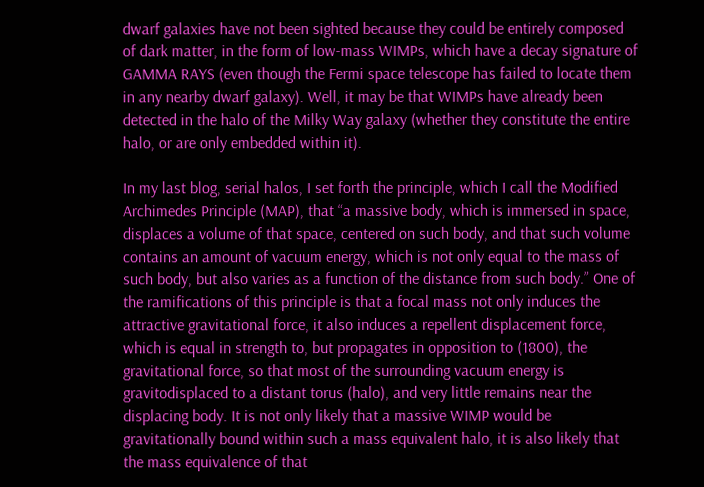dwarf galaxies have not been sighted because they could be entirely composed of dark matter, in the form of low-mass WIMPs, which have a decay signature of GAMMA RAYS (even though the Fermi space telescope has failed to locate them in any nearby dwarf galaxy). Well, it may be that WIMPs have already been detected in the halo of the Milky Way galaxy (whether they constitute the entire halo, or are only embedded within it).

In my last blog, serial halos, I set forth the principle, which I call the Modified Archimedes Principle (MAP), that “a massive body, which is immersed in space, displaces a volume of that space, centered on such body, and that such volume contains an amount of vacuum energy, which is not only equal to the mass of such body, but also varies as a function of the distance from such body.” One of the ramifications of this principle is that a focal mass not only induces the attractive gravitational force, it also induces a repellent displacement force, which is equal in strength to, but propagates in opposition to (1800), the gravitational force, so that most of the surrounding vacuum energy is gravitodisplaced to a distant torus (halo), and very little remains near the displacing body. It is not only likely that a massive WIMP would be gravitationally bound within such a mass equivalent halo, it is also likely that the mass equivalence of that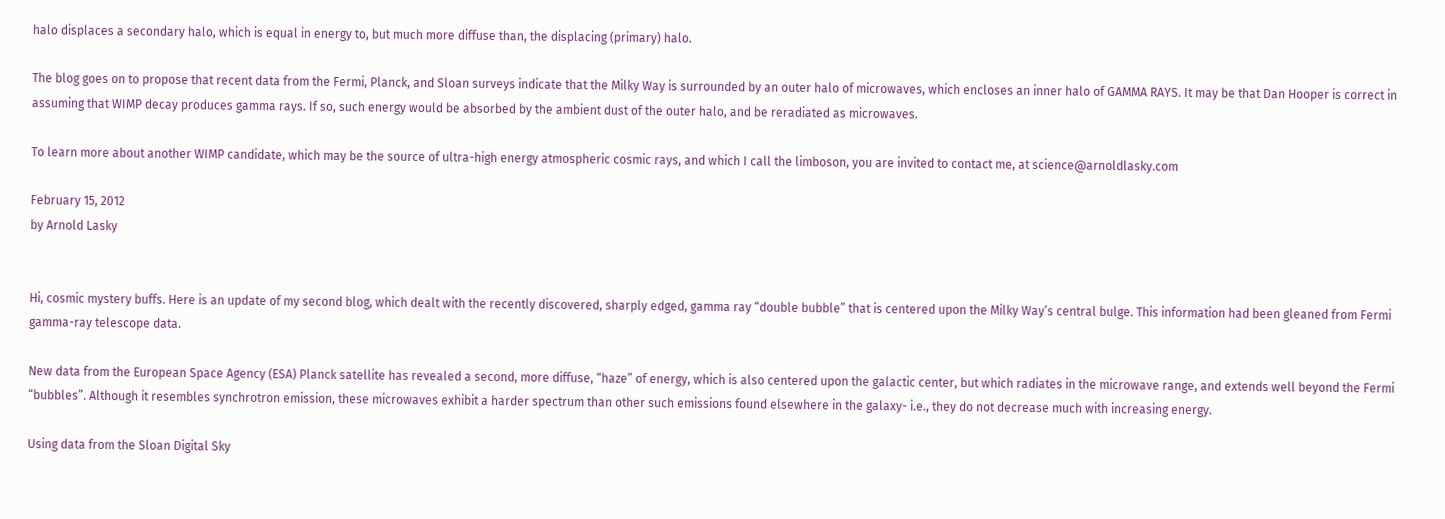halo displaces a secondary halo, which is equal in energy to, but much more diffuse than, the displacing (primary) halo.

The blog goes on to propose that recent data from the Fermi, Planck, and Sloan surveys indicate that the Milky Way is surrounded by an outer halo of microwaves, which encloses an inner halo of GAMMA RAYS. It may be that Dan Hooper is correct in assuming that WIMP decay produces gamma rays. If so, such energy would be absorbed by the ambient dust of the outer halo, and be reradiated as microwaves.

To learn more about another WIMP candidate, which may be the source of ultra-high energy atmospheric cosmic rays, and which I call the limboson, you are invited to contact me, at science@arnoldlasky.com

February 15, 2012
by Arnold Lasky


Hi, cosmic mystery buffs. Here is an update of my second blog, which dealt with the recently discovered, sharply edged, gamma ray “double bubble” that is centered upon the Milky Way’s central bulge. This information had been gleaned from Fermi gamma-ray telescope data.

New data from the European Space Agency (ESA) Planck satellite has revealed a second, more diffuse, “haze” of energy, which is also centered upon the galactic center, but which radiates in the microwave range, and extends well beyond the Fermi “bubbles”. Although it resembles synchrotron emission, these microwaves exhibit a harder spectrum than other such emissions found elsewhere in the galaxy- i.e., they do not decrease much with increasing energy.

Using data from the Sloan Digital Sky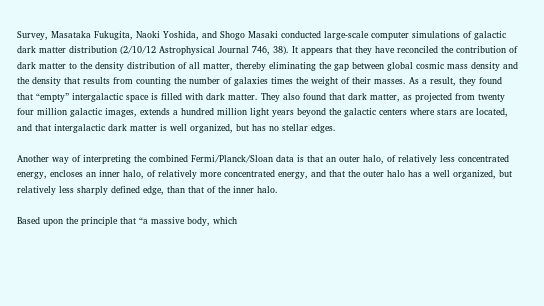Survey, Masataka Fukugita, Naoki Yoshida, and Shogo Masaki conducted large-scale computer simulations of galactic dark matter distribution (2/10/12 Astrophysical Journal 746, 38). It appears that they have reconciled the contribution of dark matter to the density distribution of all matter, thereby eliminating the gap between global cosmic mass density and the density that results from counting the number of galaxies times the weight of their masses. As a result, they found that “empty” intergalactic space is filled with dark matter. They also found that dark matter, as projected from twenty four million galactic images, extends a hundred million light years beyond the galactic centers where stars are located, and that intergalactic dark matter is well organized, but has no stellar edges.

Another way of interpreting the combined Fermi/Planck/Sloan data is that an outer halo, of relatively less concentrated energy, encloses an inner halo, of relatively more concentrated energy, and that the outer halo has a well organized, but relatively less sharply defined edge, than that of the inner halo.

Based upon the principle that “a massive body, which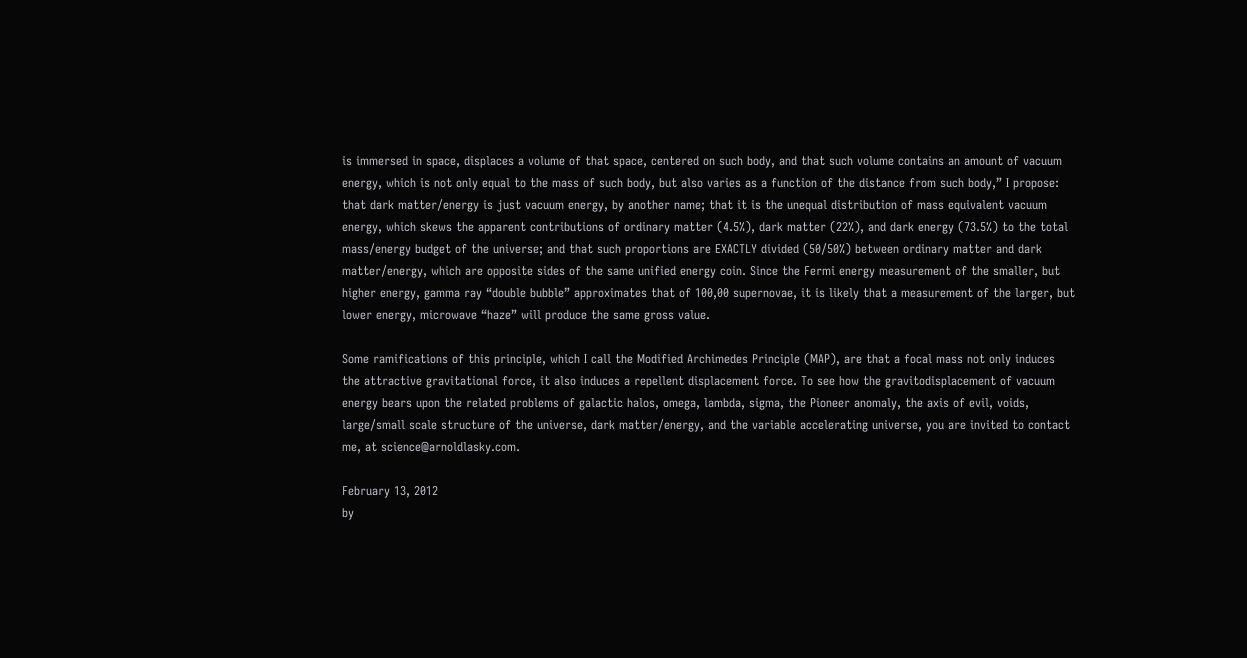is immersed in space, displaces a volume of that space, centered on such body, and that such volume contains an amount of vacuum energy, which is not only equal to the mass of such body, but also varies as a function of the distance from such body,” I propose: that dark matter/energy is just vacuum energy, by another name; that it is the unequal distribution of mass equivalent vacuum energy, which skews the apparent contributions of ordinary matter (4.5%), dark matter (22%), and dark energy (73.5%) to the total mass/energy budget of the universe; and that such proportions are EXACTLY divided (50/50%) between ordinary matter and dark matter/energy, which are opposite sides of the same unified energy coin. Since the Fermi energy measurement of the smaller, but higher energy, gamma ray “double bubble” approximates that of 100,00 supernovae, it is likely that a measurement of the larger, but lower energy, microwave “haze” will produce the same gross value.

Some ramifications of this principle, which I call the Modified Archimedes Principle (MAP), are that a focal mass not only induces the attractive gravitational force, it also induces a repellent displacement force. To see how the gravitodisplacement of vacuum energy bears upon the related problems of galactic halos, omega, lambda, sigma, the Pioneer anomaly, the axis of evil, voids, large/small scale structure of the universe, dark matter/energy, and the variable accelerating universe, you are invited to contact me, at science@arnoldlasky.com.

February 13, 2012
by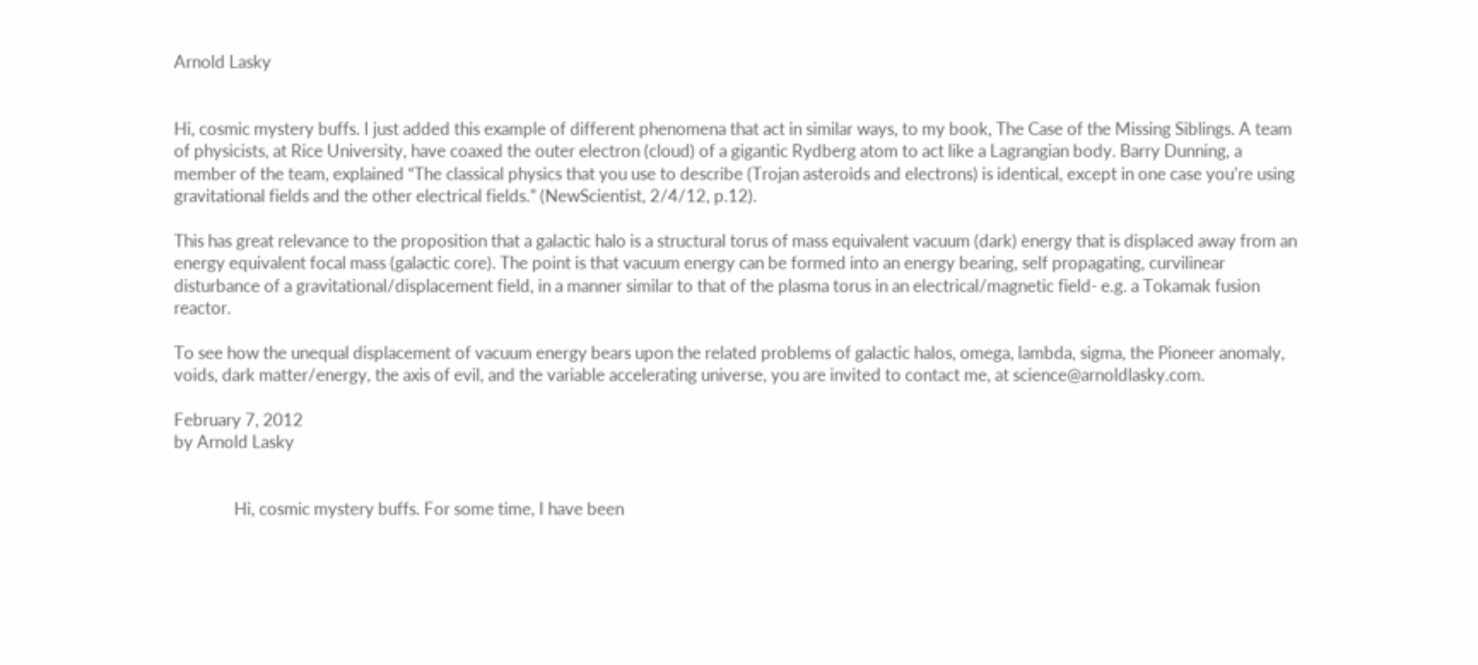Arnold Lasky


Hi, cosmic mystery buffs. I just added this example of different phenomena that act in similar ways, to my book, The Case of the Missing Siblings. A team of physicists, at Rice University, have coaxed the outer electron (cloud) of a gigantic Rydberg atom to act like a Lagrangian body. Barry Dunning, a member of the team, explained “The classical physics that you use to describe (Trojan asteroids and electrons) is identical, except in one case you’re using gravitational fields and the other electrical fields.” (NewScientist, 2/4/12, p.12).

This has great relevance to the proposition that a galactic halo is a structural torus of mass equivalent vacuum (dark) energy that is displaced away from an energy equivalent focal mass (galactic core). The point is that vacuum energy can be formed into an energy bearing, self propagating, curvilinear disturbance of a gravitational/displacement field, in a manner similar to that of the plasma torus in an electrical/magnetic field- e.g. a Tokamak fusion reactor.

To see how the unequal displacement of vacuum energy bears upon the related problems of galactic halos, omega, lambda, sigma, the Pioneer anomaly, voids, dark matter/energy, the axis of evil, and the variable accelerating universe, you are invited to contact me, at science@arnoldlasky.com.

February 7, 2012
by Arnold Lasky


               Hi, cosmic mystery buffs. For some time, I have been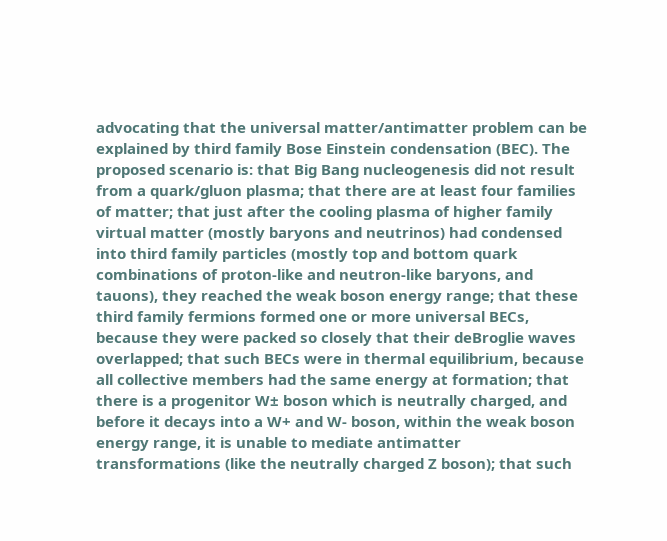advocating that the universal matter/antimatter problem can be explained by third family Bose Einstein condensation (BEC). The proposed scenario is: that Big Bang nucleogenesis did not result from a quark/gluon plasma; that there are at least four families of matter; that just after the cooling plasma of higher family virtual matter (mostly baryons and neutrinos) had condensed into third family particles (mostly top and bottom quark combinations of proton-like and neutron-like baryons, and tauons), they reached the weak boson energy range; that these third family fermions formed one or more universal BECs, because they were packed so closely that their deBroglie waves overlapped; that such BECs were in thermal equilibrium, because all collective members had the same energy at formation; that there is a progenitor W± boson which is neutrally charged, and before it decays into a W+ and W- boson, within the weak boson energy range, it is unable to mediate antimatter transformations (like the neutrally charged Z boson); that such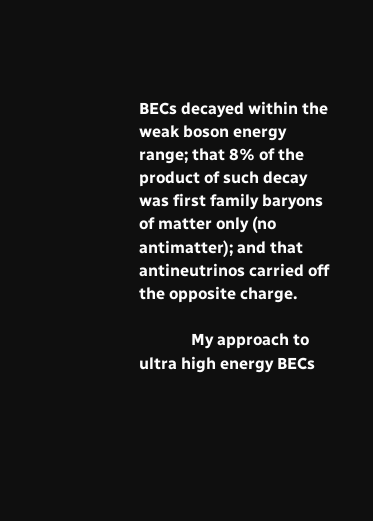BECs decayed within the weak boson energy range; that 8% of the product of such decay was first family baryons of matter only (no antimatter); and that antineutrinos carried off the opposite charge.

             My approach to ultra high energy BECs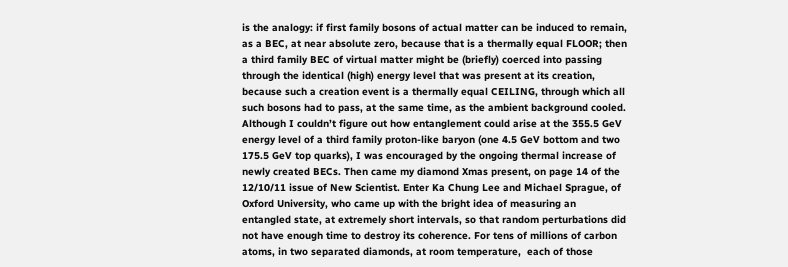is the analogy: if first family bosons of actual matter can be induced to remain, as a BEC, at near absolute zero, because that is a thermally equal FLOOR; then a third family BEC of virtual matter might be (briefly) coerced into passing through the identical (high) energy level that was present at its creation, because such a creation event is a thermally equal CEILING, through which all such bosons had to pass, at the same time, as the ambient background cooled. Although I couldn’t figure out how entanglement could arise at the 355.5 GeV energy level of a third family proton-like baryon (one 4.5 GeV bottom and two 175.5 GeV top quarks), I was encouraged by the ongoing thermal increase of newly created BECs. Then came my diamond Xmas present, on page 14 of the 12/10/11 issue of New Scientist. Enter Ka Chung Lee and Michael Sprague, of Oxford University, who came up with the bright idea of measuring an entangled state, at extremely short intervals, so that random perturbations did not have enough time to destroy its coherence. For tens of millions of carbon atoms, in two separated diamonds, at room temperature,  each of those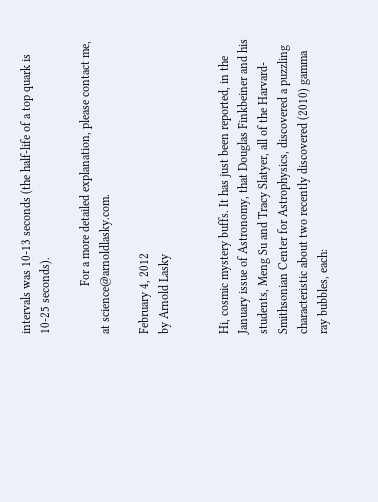intervals was 10-13 seconds (the half-life of a top quark is 10-25 seconds).

                For a more detailed explanation, please contact me, at science@arnoldlasky.com.

February 4, 2012
by Arnold Lasky


Hi, cosmic mystery buffs. It has just been reported, in the January issue of Astronomy, that Douglas Finkbeiner and his students, Meng Su and Tracy Slatyer, all of the Harvard-Smithsonian Center for Astrophysics, discovered a puzzling characteristic about two recently discovered (2010) gamma ray bubbles, each: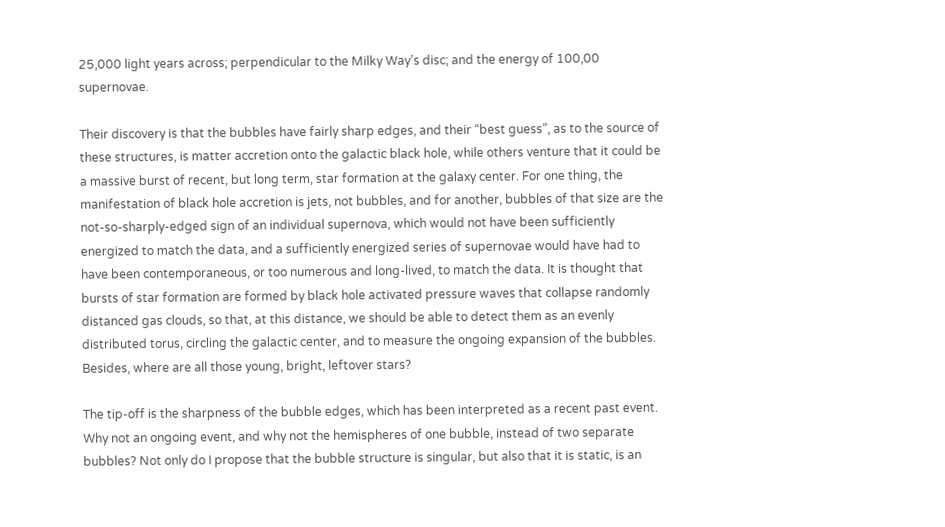25,000 light years across; perpendicular to the Milky Way’s disc; and the energy of 100,00 supernovae.

Their discovery is that the bubbles have fairly sharp edges, and their “best guess”, as to the source of these structures, is matter accretion onto the galactic black hole, while others venture that it could be a massive burst of recent, but long term, star formation at the galaxy center. For one thing, the manifestation of black hole accretion is jets, not bubbles, and for another, bubbles of that size are the not-so-sharply-edged sign of an individual supernova, which would not have been sufficiently energized to match the data, and a sufficiently energized series of supernovae would have had to have been contemporaneous, or too numerous and long-lived, to match the data. It is thought that bursts of star formation are formed by black hole activated pressure waves that collapse randomly distanced gas clouds, so that, at this distance, we should be able to detect them as an evenly distributed torus, circling the galactic center, and to measure the ongoing expansion of the bubbles. Besides, where are all those young, bright, leftover stars?

The tip-off is the sharpness of the bubble edges, which has been interpreted as a recent past event. Why not an ongoing event, and why not the hemispheres of one bubble, instead of two separate bubbles? Not only do I propose that the bubble structure is singular, but also that it is static, is an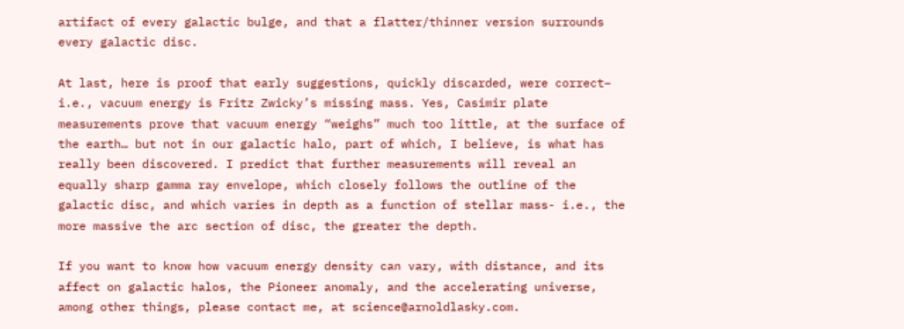artifact of every galactic bulge, and that a flatter/thinner version surrounds every galactic disc.

At last, here is proof that early suggestions, quickly discarded, were correct– i.e., vacuum energy is Fritz Zwicky’s missing mass. Yes, Casimir plate measurements prove that vacuum energy “weighs” much too little, at the surface of the earth… but not in our galactic halo, part of which, I believe, is what has really been discovered. I predict that further measurements will reveal an equally sharp gamma ray envelope, which closely follows the outline of the galactic disc, and which varies in depth as a function of stellar mass- i.e., the more massive the arc section of disc, the greater the depth.

If you want to know how vacuum energy density can vary, with distance, and its affect on galactic halos, the Pioneer anomaly, and the accelerating universe, among other things, please contact me, at science@arnoldlasky.com.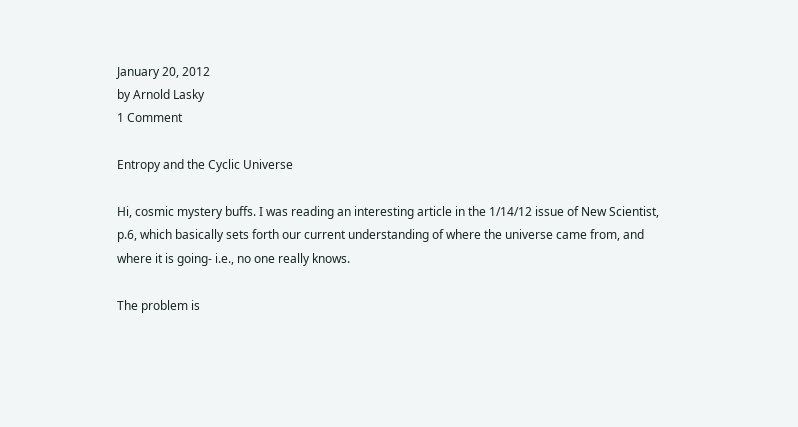January 20, 2012
by Arnold Lasky
1 Comment

Entropy and the Cyclic Universe

Hi, cosmic mystery buffs. I was reading an interesting article in the 1/14/12 issue of New Scientist, p.6, which basically sets forth our current understanding of where the universe came from, and where it is going- i.e., no one really knows.

The problem is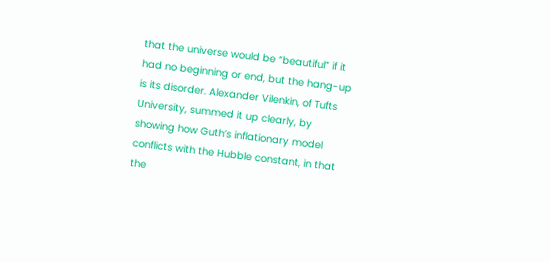that the universe would be “beautiful” if it had no beginning or end, but the hang-up is its disorder. Alexander Vilenkin, of Tufts University, summed it up clearly, by showing how Guth’s inflationary model conflicts with the Hubble constant, in that the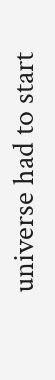universe had to start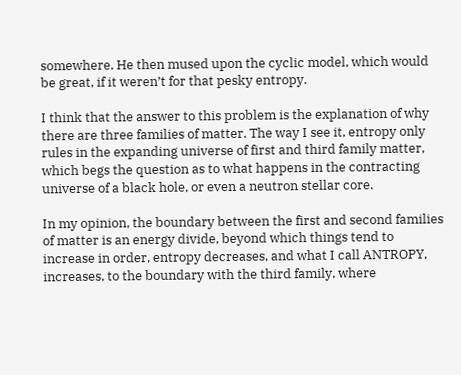somewhere. He then mused upon the cyclic model, which would be great, if it weren’t for that pesky entropy.

I think that the answer to this problem is the explanation of why there are three families of matter. The way I see it, entropy only rules in the expanding universe of first and third family matter, which begs the question as to what happens in the contracting universe of a black hole, or even a neutron stellar core.

In my opinion, the boundary between the first and second families of matter is an energy divide, beyond which things tend to increase in order, entropy decreases, and what I call ANTROPY, increases, to the boundary with the third family, where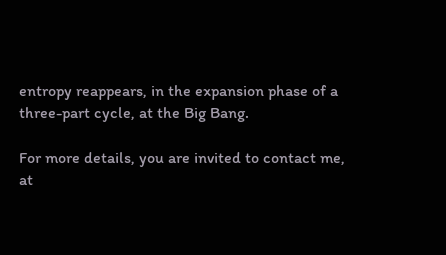entropy reappears, in the expansion phase of a three-part cycle, at the Big Bang.

For more details, you are invited to contact me, at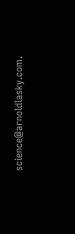science@arnoldlasky.com.